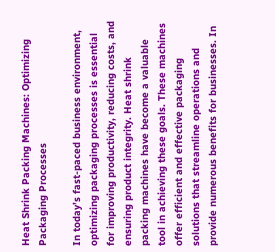Heat Shrink Packing Machines: Optimizing Packaging Processes

In today’s fast-paced business environment, optimizing packaging processes is essential for improving productivity, reducing costs, and ensuring product integrity. Heat shrink packing machines have become a valuable tool in achieving these goals. These machines offer efficient and effective packaging solutions that streamline operations and provide numerous benefits for businesses. In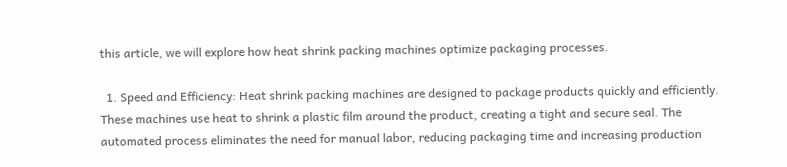this article, we will explore how heat shrink packing machines optimize packaging processes.

  1. Speed and Efficiency: Heat shrink packing machines are designed to package products quickly and efficiently. These machines use heat to shrink a plastic film around the product, creating a tight and secure seal. The automated process eliminates the need for manual labor, reducing packaging time and increasing production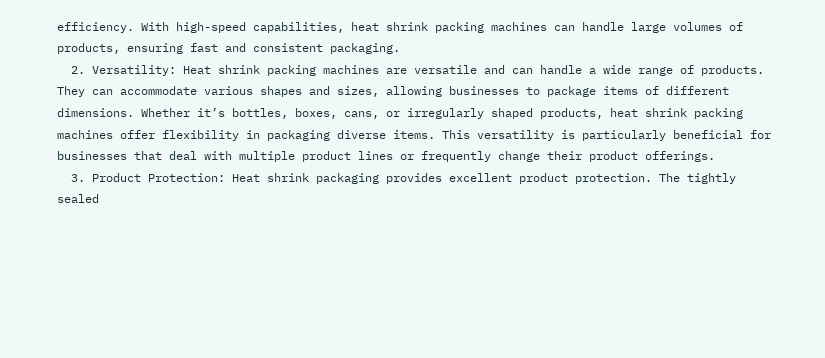efficiency. With high-speed capabilities, heat shrink packing machines can handle large volumes of products, ensuring fast and consistent packaging.
  2. Versatility: Heat shrink packing machines are versatile and can handle a wide range of products. They can accommodate various shapes and sizes, allowing businesses to package items of different dimensions. Whether it’s bottles, boxes, cans, or irregularly shaped products, heat shrink packing machines offer flexibility in packaging diverse items. This versatility is particularly beneficial for businesses that deal with multiple product lines or frequently change their product offerings.
  3. Product Protection: Heat shrink packaging provides excellent product protection. The tightly sealed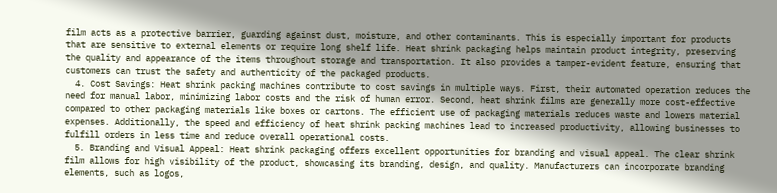film acts as a protective barrier, guarding against dust, moisture, and other contaminants. This is especially important for products that are sensitive to external elements or require long shelf life. Heat shrink packaging helps maintain product integrity, preserving the quality and appearance of the items throughout storage and transportation. It also provides a tamper-evident feature, ensuring that customers can trust the safety and authenticity of the packaged products.
  4. Cost Savings: Heat shrink packing machines contribute to cost savings in multiple ways. First, their automated operation reduces the need for manual labor, minimizing labor costs and the risk of human error. Second, heat shrink films are generally more cost-effective compared to other packaging materials like boxes or cartons. The efficient use of packaging materials reduces waste and lowers material expenses. Additionally, the speed and efficiency of heat shrink packing machines lead to increased productivity, allowing businesses to fulfill orders in less time and reduce overall operational costs.
  5. Branding and Visual Appeal: Heat shrink packaging offers excellent opportunities for branding and visual appeal. The clear shrink film allows for high visibility of the product, showcasing its branding, design, and quality. Manufacturers can incorporate branding elements, such as logos,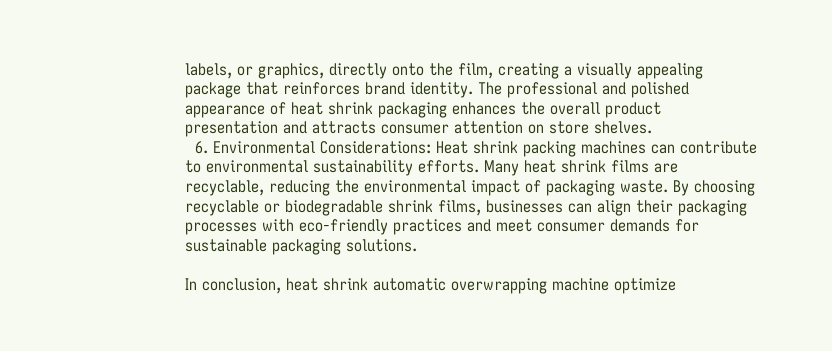labels, or graphics, directly onto the film, creating a visually appealing package that reinforces brand identity. The professional and polished appearance of heat shrink packaging enhances the overall product presentation and attracts consumer attention on store shelves.
  6. Environmental Considerations: Heat shrink packing machines can contribute to environmental sustainability efforts. Many heat shrink films are recyclable, reducing the environmental impact of packaging waste. By choosing recyclable or biodegradable shrink films, businesses can align their packaging processes with eco-friendly practices and meet consumer demands for sustainable packaging solutions.

In conclusion, heat shrink automatic overwrapping machine optimize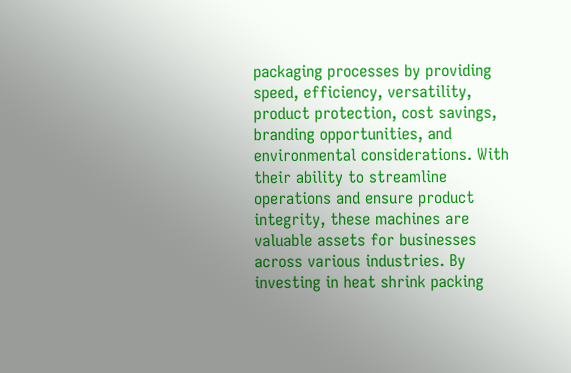packaging processes by providing speed, efficiency, versatility, product protection, cost savings, branding opportunities, and environmental considerations. With their ability to streamline operations and ensure product integrity, these machines are valuable assets for businesses across various industries. By investing in heat shrink packing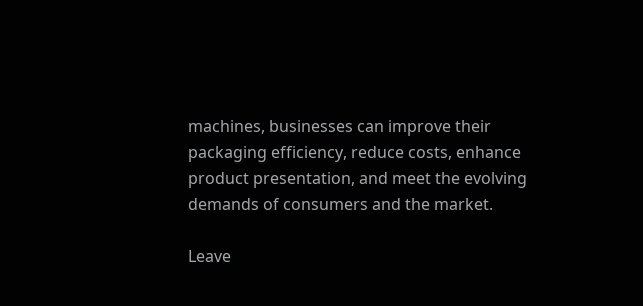machines, businesses can improve their packaging efficiency, reduce costs, enhance product presentation, and meet the evolving demands of consumers and the market.

Leave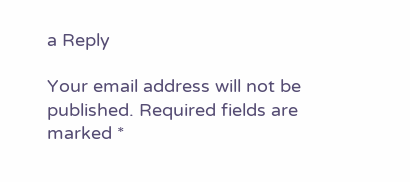a Reply

Your email address will not be published. Required fields are marked *